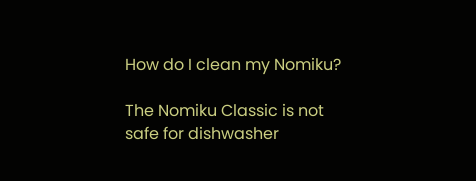How do I clean my Nomiku?

The Nomiku Classic is not safe for dishwasher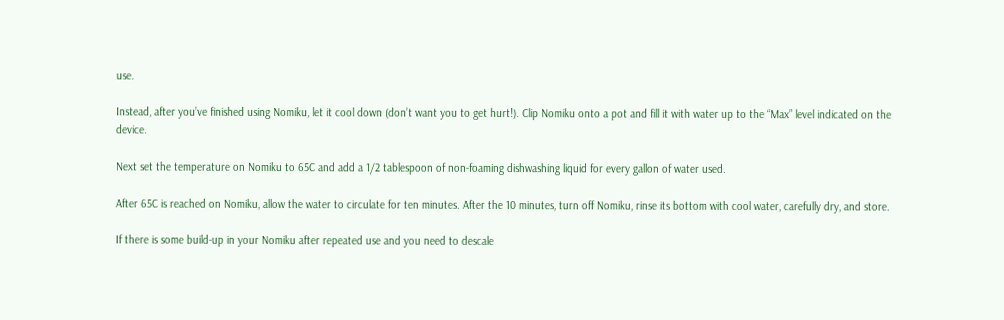use.

Instead, after you’ve finished using Nomiku, let it cool down (don’t want you to get hurt!). Clip Nomiku onto a pot and fill it with water up to the “Max” level indicated on the device.

Next set the temperature on Nomiku to 65C and add a 1/2 tablespoon of non-foaming dishwashing liquid for every gallon of water used.

After 65C is reached on Nomiku, allow the water to circulate for ten minutes. After the 10 minutes, turn off Nomiku, rinse its bottom with cool water, carefully dry, and store.

If there is some build-up in your Nomiku after repeated use and you need to descale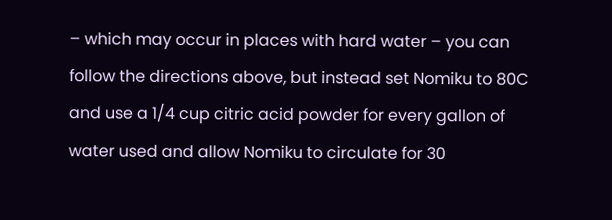– which may occur in places with hard water – you can follow the directions above, but instead set Nomiku to 80C and use a 1/4 cup citric acid powder for every gallon of water used and allow Nomiku to circulate for 30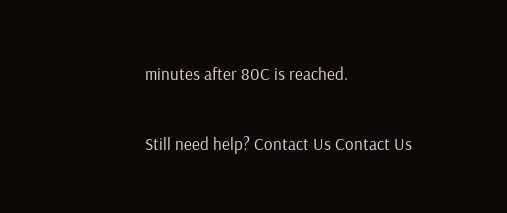minutes after 80C is reached.

Still need help? Contact Us Contact Us